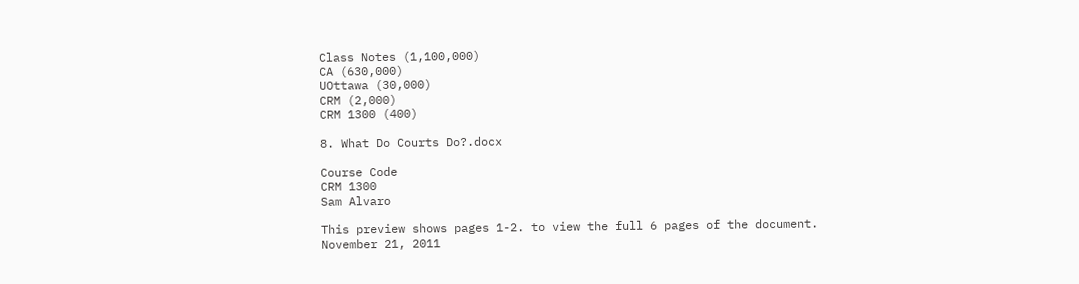Class Notes (1,100,000)
CA (630,000)
UOttawa (30,000)
CRM (2,000)
CRM 1300 (400)

8. What Do Courts Do?.docx

Course Code
CRM 1300
Sam Alvaro

This preview shows pages 1-2. to view the full 6 pages of the document.
November 21, 2011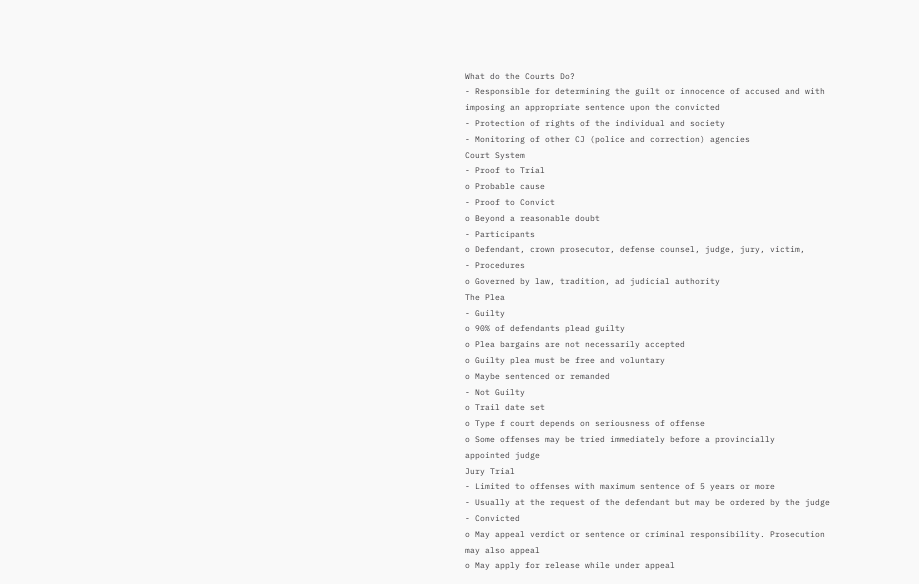What do the Courts Do?
- Responsible for determining the guilt or innocence of accused and with
imposing an appropriate sentence upon the convicted
- Protection of rights of the individual and society
- Monitoring of other CJ (police and correction) agencies
Court System
- Proof to Trial
o Probable cause
- Proof to Convict
o Beyond a reasonable doubt
- Participants
o Defendant, crown prosecutor, defense counsel, judge, jury, victim,
- Procedures
o Governed by law, tradition, ad judicial authority
The Plea
- Guilty
o 90% of defendants plead guilty
o Plea bargains are not necessarily accepted
o Guilty plea must be free and voluntary
o Maybe sentenced or remanded
- Not Guilty
o Trail date set
o Type f court depends on seriousness of offense
o Some offenses may be tried immediately before a provincially
appointed judge
Jury Trial
- Limited to offenses with maximum sentence of 5 years or more
- Usually at the request of the defendant but may be ordered by the judge
- Convicted
o May appeal verdict or sentence or criminal responsibility. Prosecution
may also appeal
o May apply for release while under appeal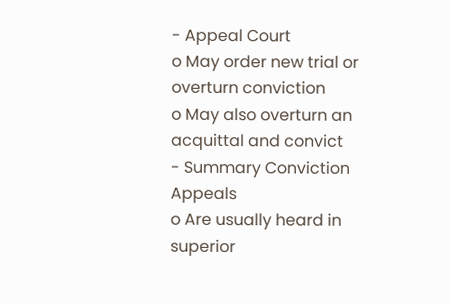- Appeal Court
o May order new trial or overturn conviction
o May also overturn an acquittal and convict
- Summary Conviction Appeals
o Are usually heard in superior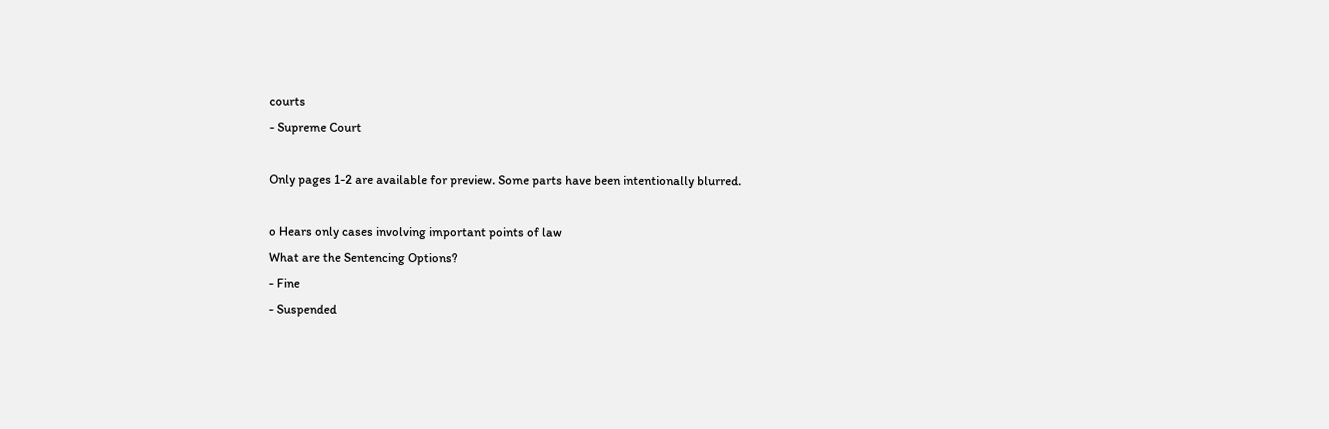courts
- Supreme Court

Only pages 1-2 are available for preview. Some parts have been intentionally blurred.

o Hears only cases involving important points of law
What are the Sentencing Options?
- Fine
- Suspended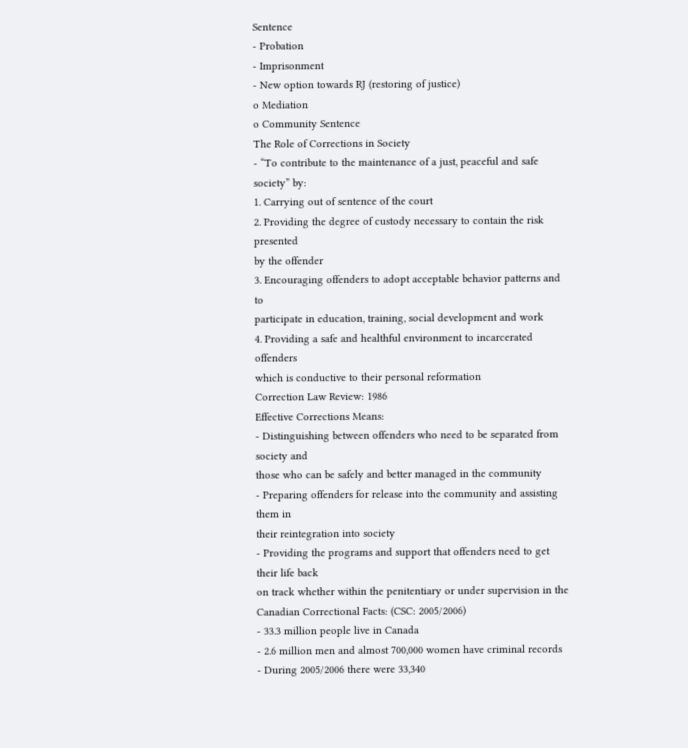Sentence
- Probation
- Imprisonment
- New option towards RJ (restoring of justice)
o Mediation
o Community Sentence
The Role of Corrections in Society
- “To contribute to the maintenance of a just, peaceful and safe society” by:
1. Carrying out of sentence of the court
2. Providing the degree of custody necessary to contain the risk presented
by the offender
3. Encouraging offenders to adopt acceptable behavior patterns and to
participate in education, training, social development and work
4. Providing a safe and healthful environment to incarcerated offenders
which is conductive to their personal reformation
Correction Law Review: 1986
Effective Corrections Means:
- Distinguishing between offenders who need to be separated from society and
those who can be safely and better managed in the community
- Preparing offenders for release into the community and assisting them in
their reintegration into society
- Providing the programs and support that offenders need to get their life back
on track whether within the penitentiary or under supervision in the
Canadian Correctional Facts: (CSC: 2005/2006)
- 33.3 million people live in Canada
- 2.6 million men and almost 700,000 women have criminal records
- During 2005/2006 there were 33,340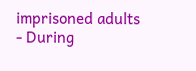imprisoned adults
- During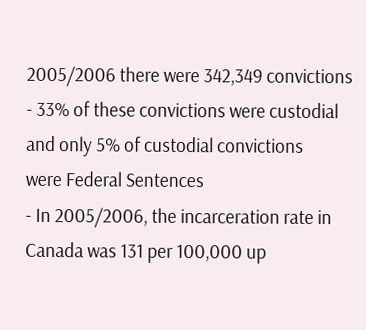2005/2006 there were 342,349 convictions
- 33% of these convictions were custodial and only 5% of custodial convictions
were Federal Sentences
- In 2005/2006, the incarceration rate in Canada was 131 per 100,000 up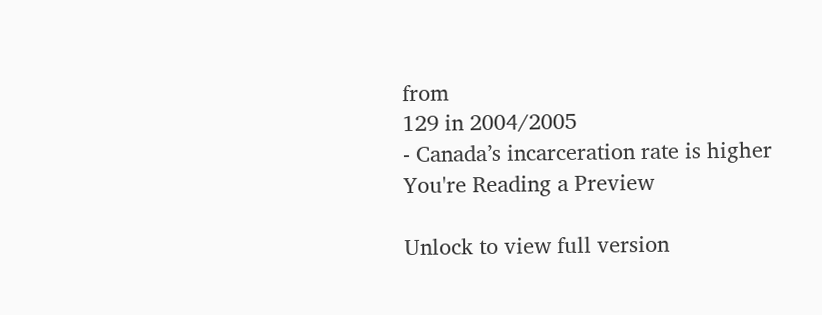from
129 in 2004/2005
- Canada’s incarceration rate is higher
You're Reading a Preview

Unlock to view full version